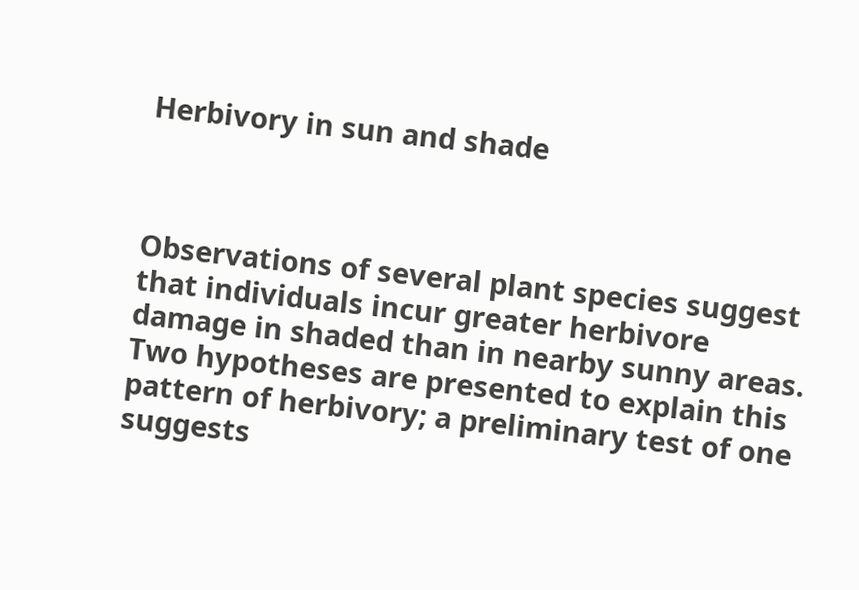Herbivory in sun and shade



Observations of several plant species suggest that individuals incur greater herbivore damage in shaded than in nearby sunny areas. Two hypotheses are presented to explain this pattern of herbivory; a preliminary test of one suggests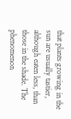that plants growing in the sun are usually tastier, although eaten less, than those in the shade. The phenomenon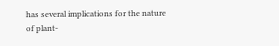has several implications for the nature of plant-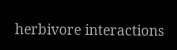herbivore interactions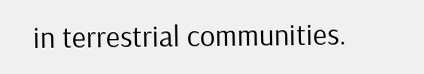in terrestrial communities.